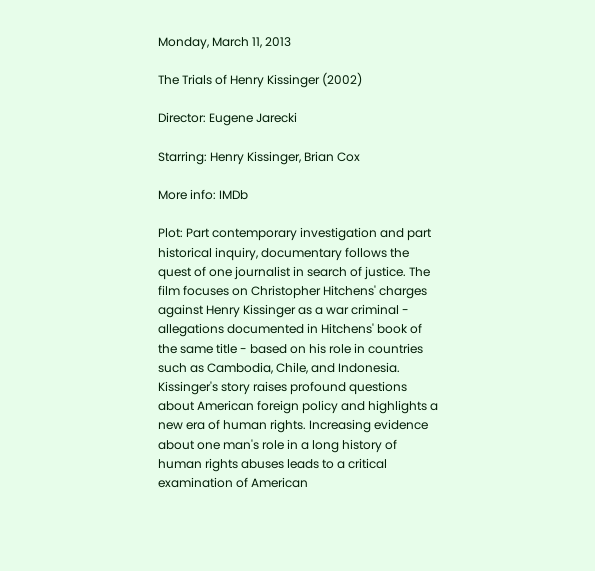Monday, March 11, 2013

The Trials of Henry Kissinger (2002)

Director: Eugene Jarecki

Starring: Henry Kissinger, Brian Cox

More info: IMDb

Plot: Part contemporary investigation and part historical inquiry, documentary follows the quest of one journalist in search of justice. The film focuses on Christopher Hitchens' charges against Henry Kissinger as a war criminal - allegations documented in Hitchens' book of the same title - based on his role in countries such as Cambodia, Chile, and Indonesia. Kissinger's story raises profound questions about American foreign policy and highlights a new era of human rights. Increasing evidence about one man's role in a long history of human rights abuses leads to a critical examination of American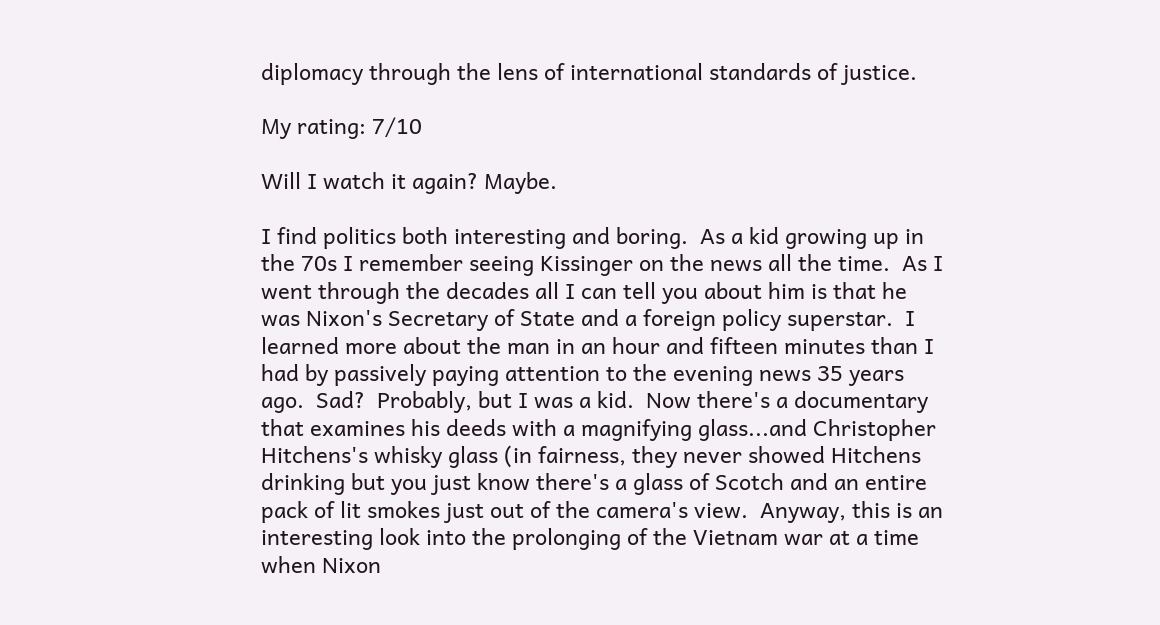diplomacy through the lens of international standards of justice.

My rating: 7/10

Will I watch it again? Maybe.

I find politics both interesting and boring.  As a kid growing up in the 70s I remember seeing Kissinger on the news all the time.  As I went through the decades all I can tell you about him is that he was Nixon's Secretary of State and a foreign policy superstar.  I learned more about the man in an hour and fifteen minutes than I had by passively paying attention to the evening news 35 years ago.  Sad?  Probably, but I was a kid.  Now there's a documentary that examines his deeds with a magnifying glass...and Christopher Hitchens's whisky glass (in fairness, they never showed Hitchens drinking but you just know there's a glass of Scotch and an entire pack of lit smokes just out of the camera's view.  Anyway, this is an interesting look into the prolonging of the Vietnam war at a time when Nixon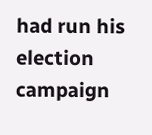had run his election campaign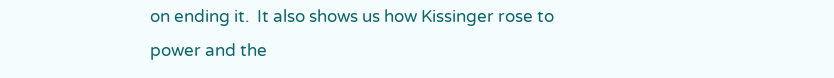on ending it.  It also shows us how Kissinger rose to power and the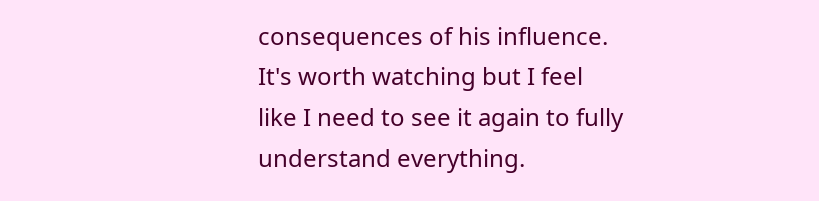consequences of his influence.  It's worth watching but I feel like I need to see it again to fully understand everything.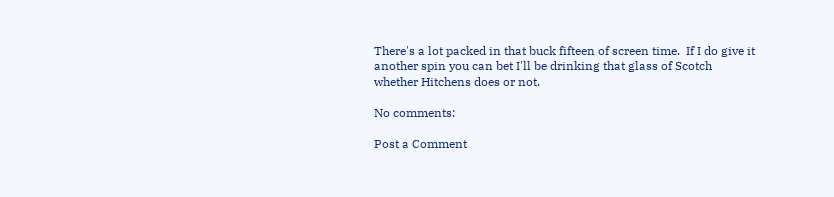There's a lot packed in that buck fifteen of screen time.  If I do give it another spin you can bet I'll be drinking that glass of Scotch whether Hitchens does or not.

No comments:

Post a Comment